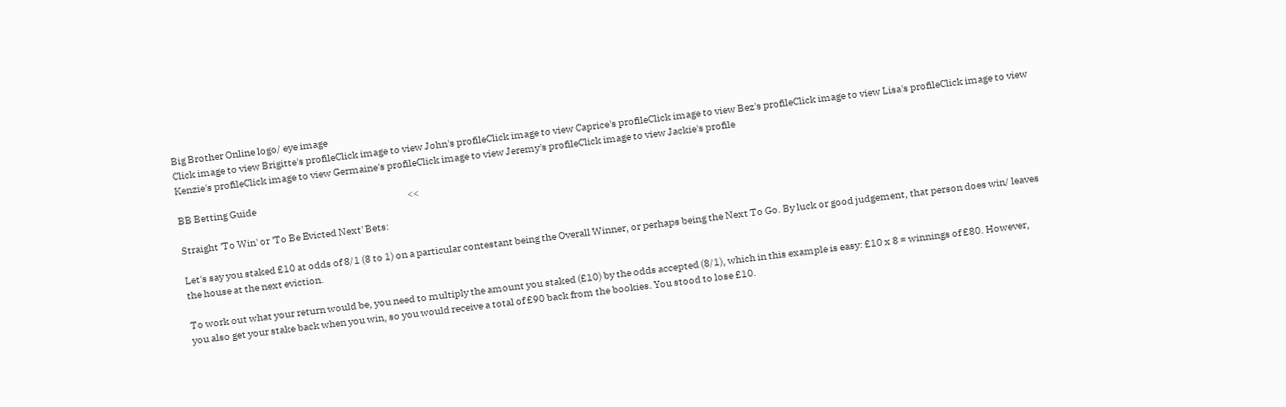Big Brother Online logo/ eye image
Click image to view Brigitte's profileClick image to view John's profileClick image to view Caprice's profileClick image to view Bez's profileClick image to view Lisa's profileClick image to view Kenzie's profileClick image to view Germaine's profileClick image to view Jeremy's profileClick image to view Jackie's profile

BB Betting Guide                                                                            <<

Straight 'To Win' or 'To Be Evicted Next' Bets:

Let's say you staked £10 at odds of 8/1 (8 to 1) on a particular contestant being the Overall Winner, or perhaps being the Next To Go. By luck or good judgement, that person does win/ leaves the house at the next eviction.

To work out what your return would be, you need to multiply the amount you staked (£10) by the odds accepted (8/1), which in this example is easy: £10 x 8 = winnings of £80. However, you also get your stake back when you win, so you would receive a total of £90 back from the bookies. You stood to lose £10.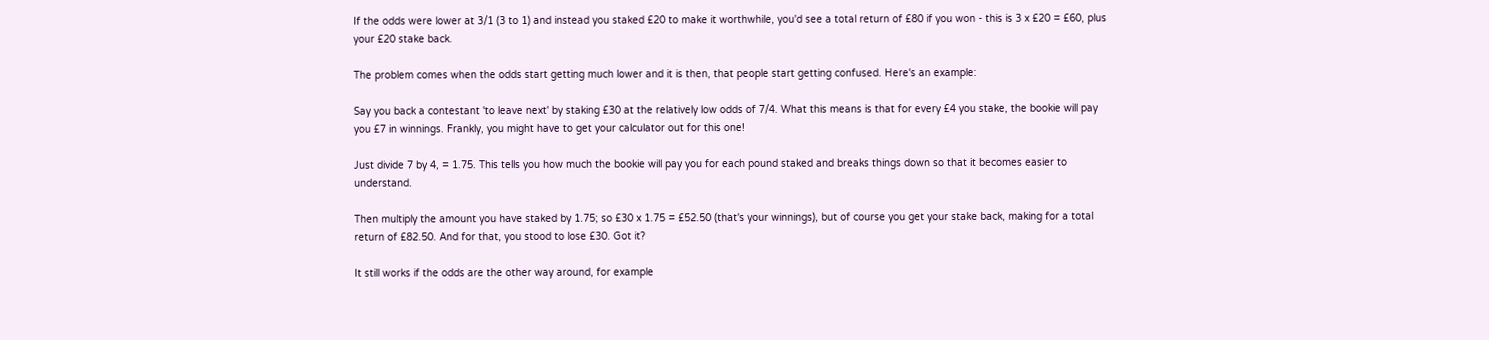If the odds were lower at 3/1 (3 to 1) and instead you staked £20 to make it worthwhile, you'd see a total return of £80 if you won - this is 3 x £20 = £60, plus your £20 stake back.

The problem comes when the odds start getting much lower and it is then, that people start getting confused. Here's an example:

Say you back a contestant 'to leave next' by staking £30 at the relatively low odds of 7/4. What this means is that for every £4 you stake, the bookie will pay you £7 in winnings. Frankly, you might have to get your calculator out for this one!

Just divide 7 by 4, = 1.75. This tells you how much the bookie will pay you for each pound staked and breaks things down so that it becomes easier to understand.

Then multiply the amount you have staked by 1.75; so £30 x 1.75 = £52.50 (that's your winnings), but of course you get your stake back, making for a total return of £82.50. And for that, you stood to lose £30. Got it?

It still works if the odds are the other way around, for example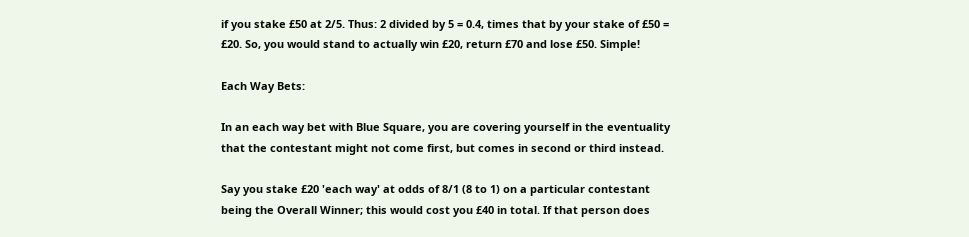if you stake £50 at 2/5. Thus: 2 divided by 5 = 0.4, times that by your stake of £50 = £20. So, you would stand to actually win £20, return £70 and lose £50. Simple!

Each Way Bets:

In an each way bet with Blue Square, you are covering yourself in the eventuality that the contestant might not come first, but comes in second or third instead.

Say you stake £20 'each way' at odds of 8/1 (8 to 1) on a particular contestant being the Overall Winner; this would cost you £40 in total. If that person does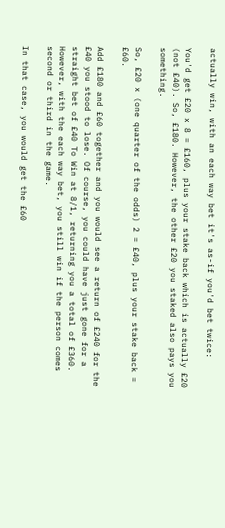actually win, with an each way bet it's as-if you'd bet twice:

You'd get £20 x 8 = £160, plus your stake back which is actually £20 (not £40). So, £180. However, the other £20 you staked also pays you something.

So, £20 x (one quarter of the odds) 2 = £40, plus your stake back = £60.

Add £180 and £60 together and you would see a return of £240 for the £40 you stood to lose. Of course, you could have just gone for a straight bet of £40 To Win at 8/1, returning you a total of £360. However, with the each way bet, you still win if the person comes second or third in the game.

In that case, you would get the £60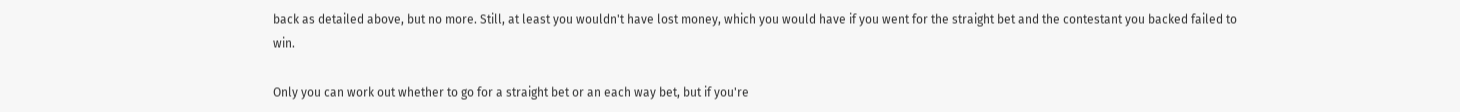back as detailed above, but no more. Still, at least you wouldn't have lost money, which you would have if you went for the straight bet and the contestant you backed failed to win.

Only you can work out whether to go for a straight bet or an each way bet, but if you're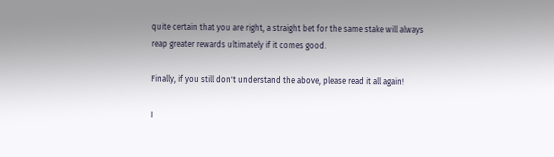quite certain that you are right, a straight bet for the same stake will always reap greater rewards ultimately if it comes good.

Finally, if you still don't understand the above, please read it all again!

I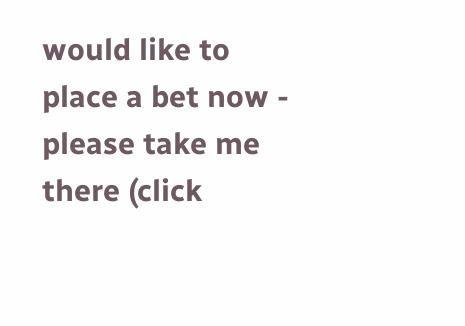would like to place a bet now - please take me there (click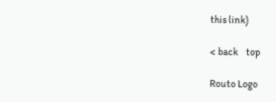this link)

< back    top

Routo Logo